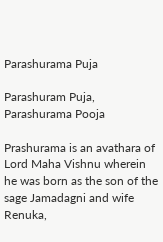Parashurama Puja

Parashuram Puja, Parashurama Pooja

Prashurama is an avathara of Lord Maha Vishnu wherein he was born as the son of the sage Jamadagni and wife Renuka,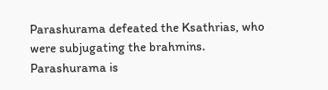Parashurama defeated the Ksathrias, who were subjugating the brahmins. Parashurama is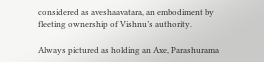considered as aveshaavatara, an embodiment by fleeting ownership of Vishnu’s authority.

Always pictured as holding an Axe, Parashurama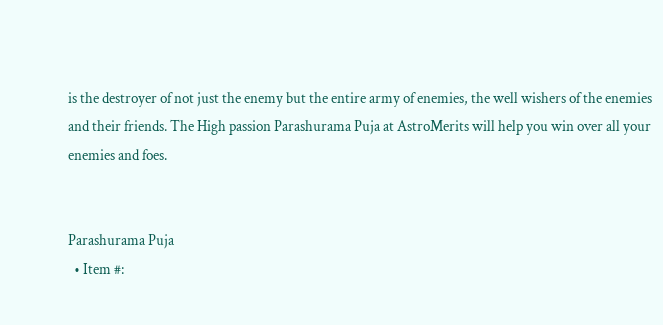is the destroyer of not just the enemy but the entire army of enemies, the well wishers of the enemies and their friends. The High passion Parashurama Puja at AstroMerits will help you win over all your enemies and foes.


Parashurama Puja
  • Item #: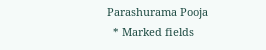Parashurama Pooja
  * Marked fields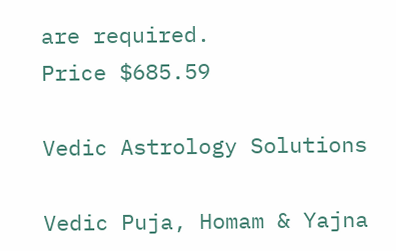are required.
Price $685.59

Vedic Astrology Solutions

Vedic Puja, Homam & Yajna